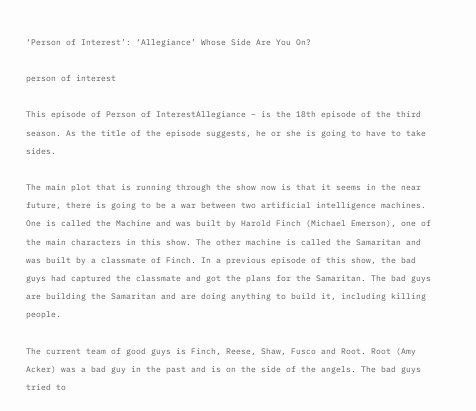‘Person of Interest’: ‘Allegiance’ Whose Side Are You On?

person of interest

This episode of Person of InterestAllegiance – is the 18th episode of the third season. As the title of the episode suggests, he or she is going to have to take sides.

The main plot that is running through the show now is that it seems in the near future, there is going to be a war between two artificial intelligence machines. One is called the Machine and was built by Harold Finch (Michael Emerson), one of the main characters in this show. The other machine is called the Samaritan and was built by a classmate of Finch. In a previous episode of this show, the bad guys had captured the classmate and got the plans for the Samaritan. The bad guys are building the Samaritan and are doing anything to build it, including killing people.

The current team of good guys is Finch, Reese, Shaw, Fusco and Root. Root (Amy Acker) was a bad guy in the past and is on the side of the angels. The bad guys tried to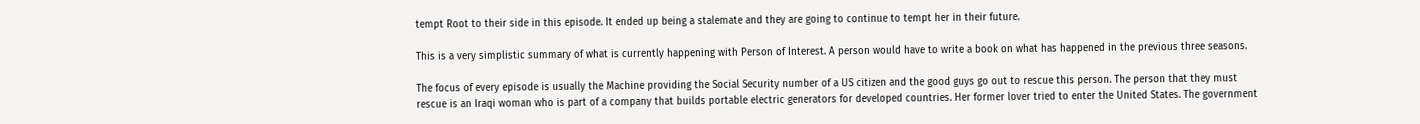tempt Root to their side in this episode. It ended up being a stalemate and they are going to continue to tempt her in their future.

This is a very simplistic summary of what is currently happening with Person of Interest. A person would have to write a book on what has happened in the previous three seasons.

The focus of every episode is usually the Machine providing the Social Security number of a US citizen and the good guys go out to rescue this person. The person that they must rescue is an Iraqi woman who is part of a company that builds portable electric generators for developed countries. Her former lover tried to enter the United States. The government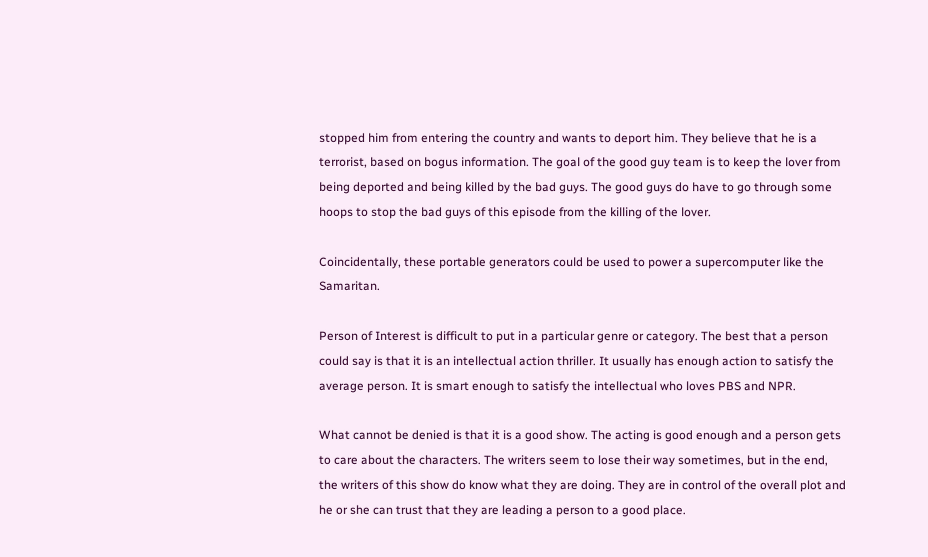stopped him from entering the country and wants to deport him. They believe that he is a terrorist, based on bogus information. The goal of the good guy team is to keep the lover from being deported and being killed by the bad guys. The good guys do have to go through some hoops to stop the bad guys of this episode from the killing of the lover.

Coincidentally, these portable generators could be used to power a supercomputer like the Samaritan.

Person of Interest is difficult to put in a particular genre or category. The best that a person could say is that it is an intellectual action thriller. It usually has enough action to satisfy the average person. It is smart enough to satisfy the intellectual who loves PBS and NPR.

What cannot be denied is that it is a good show. The acting is good enough and a person gets to care about the characters. The writers seem to lose their way sometimes, but in the end, the writers of this show do know what they are doing. They are in control of the overall plot and he or she can trust that they are leading a person to a good place.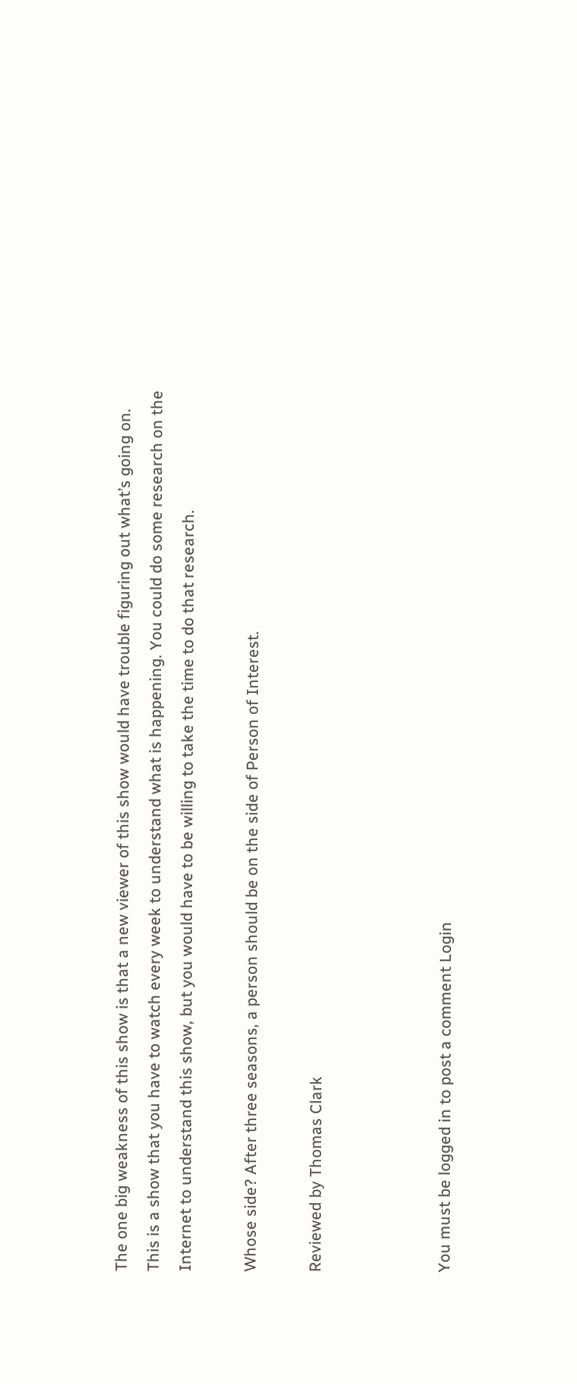The one big weakness of this show is that a new viewer of this show would have trouble figuring out what’s going on. This is a show that you have to watch every week to understand what is happening. You could do some research on the Internet to understand this show, but you would have to be willing to take the time to do that research.

Whose side? After three seasons, a person should be on the side of Person of Interest.

Reviewed by Thomas Clark



You must be logged in to post a comment Login